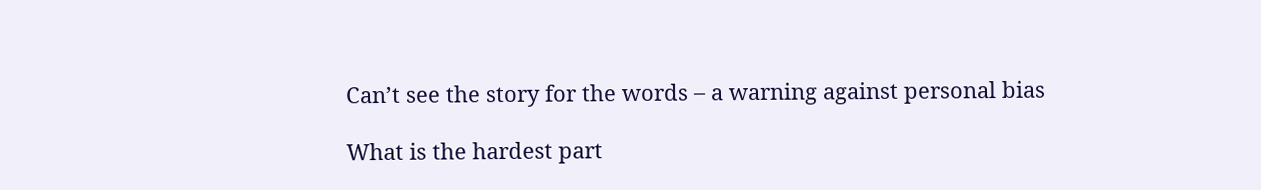Can’t see the story for the words – a warning against personal bias

What is the hardest part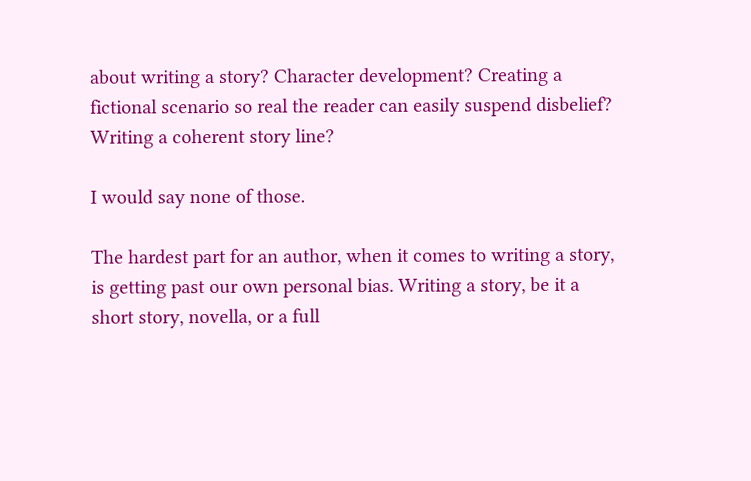about writing a story? Character development? Creating a fictional scenario so real the reader can easily suspend disbelief? Writing a coherent story line?

I would say none of those.

The hardest part for an author, when it comes to writing a story, is getting past our own personal bias. Writing a story, be it a short story, novella, or a full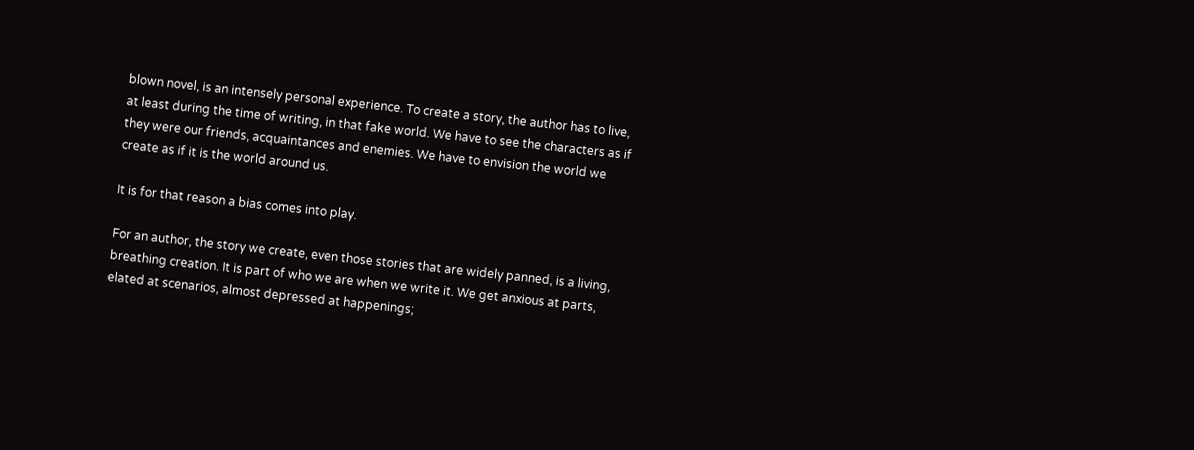blown novel, is an intensely personal experience. To create a story, the author has to live, at least during the time of writing, in that fake world. We have to see the characters as if they were our friends, acquaintances and enemies. We have to envision the world we create as if it is the world around us.

It is for that reason a bias comes into play.

For an author, the story we create, even those stories that are widely panned, is a living, breathing creation. It is part of who we are when we write it. We get anxious at parts, elated at scenarios, almost depressed at happenings;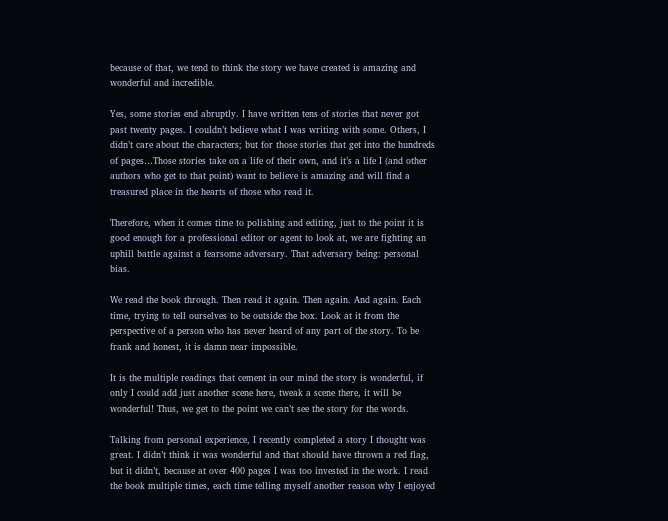because of that, we tend to think the story we have created is amazing and wonderful and incredible.

Yes, some stories end abruptly. I have written tens of stories that never got past twenty pages. I couldn’t believe what I was writing with some. Others, I didn’t care about the characters; but for those stories that get into the hundreds of pages…Those stories take on a life of their own, and it’s a life I (and other authors who get to that point) want to believe is amazing and will find a treasured place in the hearts of those who read it.

Therefore, when it comes time to polishing and editing, just to the point it is good enough for a professional editor or agent to look at, we are fighting an uphill battle against a fearsome adversary. That adversary being: personal bias.

We read the book through. Then read it again. Then again. And again. Each time, trying to tell ourselves to be outside the box. Look at it from the perspective of a person who has never heard of any part of the story. To be frank and honest, it is damn near impossible.

It is the multiple readings that cement in our mind the story is wonderful, if only I could add just another scene here, tweak a scene there, it will be wonderful! Thus, we get to the point we can’t see the story for the words.

Talking from personal experience, I recently completed a story I thought was great. I didn’t think it was wonderful and that should have thrown a red flag, but it didn’t, because at over 400 pages I was too invested in the work. I read the book multiple times, each time telling myself another reason why I enjoyed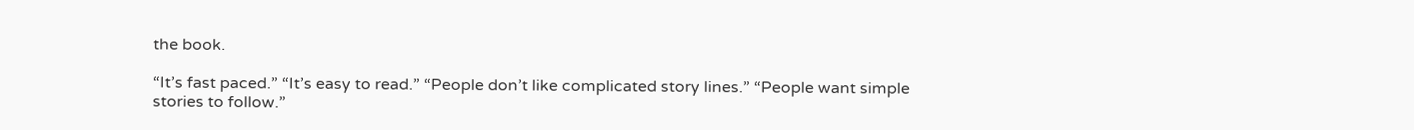the book.

“It’s fast paced.” “It’s easy to read.” “People don’t like complicated story lines.” “People want simple stories to follow.”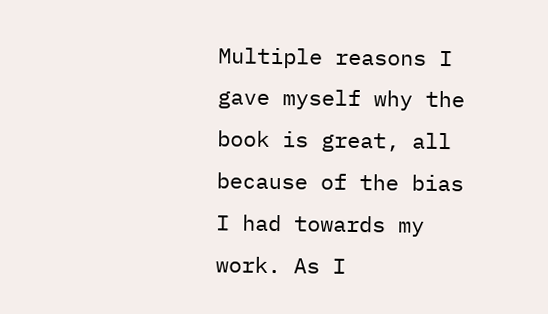Multiple reasons I gave myself why the book is great, all because of the bias I had towards my work. As I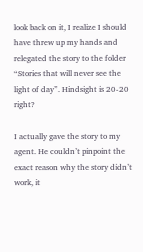look back on it, I realize I should have threw up my hands and relegated the story to the folder “Stories that will never see the light of day”. Hindsight is 20-20 right?

I actually gave the story to my agent. He couldn’t pinpoint the exact reason why the story didn’t work, it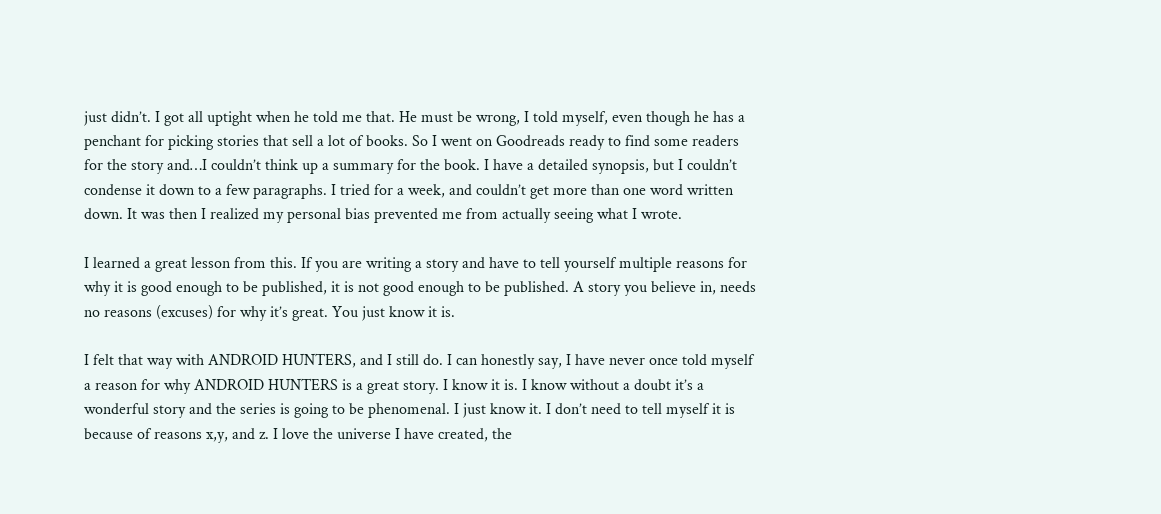just didn’t. I got all uptight when he told me that. He must be wrong, I told myself, even though he has a penchant for picking stories that sell a lot of books. So I went on Goodreads ready to find some readers for the story and…I couldn’t think up a summary for the book. I have a detailed synopsis, but I couldn’t condense it down to a few paragraphs. I tried for a week, and couldn’t get more than one word written down. It was then I realized my personal bias prevented me from actually seeing what I wrote.

I learned a great lesson from this. If you are writing a story and have to tell yourself multiple reasons for why it is good enough to be published, it is not good enough to be published. A story you believe in, needs no reasons (excuses) for why it’s great. You just know it is.

I felt that way with ANDROID HUNTERS, and I still do. I can honestly say, I have never once told myself a reason for why ANDROID HUNTERS is a great story. I know it is. I know without a doubt it’s a wonderful story and the series is going to be phenomenal. I just know it. I don’t need to tell myself it is because of reasons x,y, and z. I love the universe I have created, the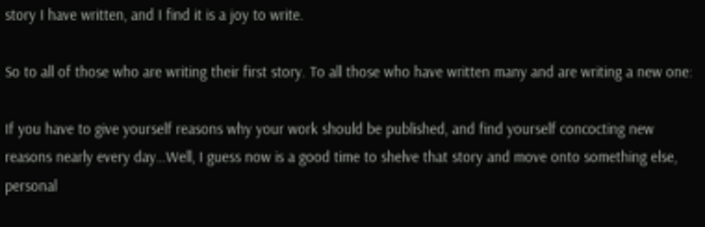story I have written, and I find it is a joy to write.

So to all of those who are writing their first story. To all those who have written many and are writing a new one:

If you have to give yourself reasons why your work should be published, and find yourself concocting new reasons nearly every day…Well, I guess now is a good time to shelve that story and move onto something else, personal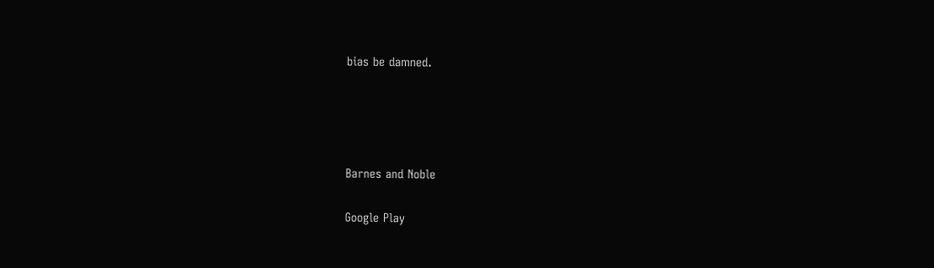bias be damned.




Barnes and Noble

Google Play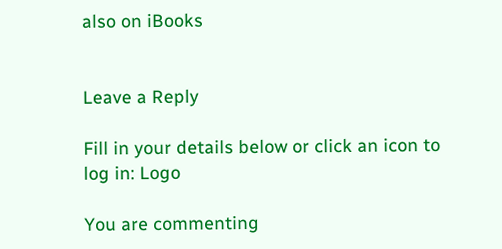also on iBooks


Leave a Reply

Fill in your details below or click an icon to log in: Logo

You are commenting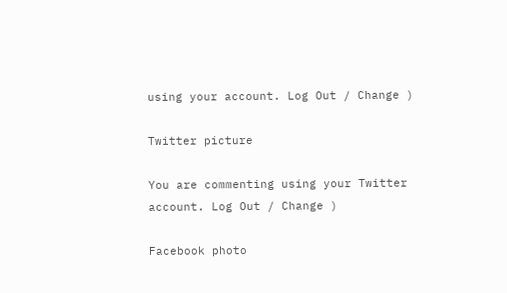using your account. Log Out / Change )

Twitter picture

You are commenting using your Twitter account. Log Out / Change )

Facebook photo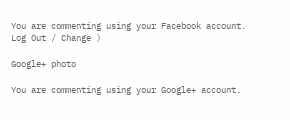You are commenting using your Facebook account. Log Out / Change )

Google+ photo

You are commenting using your Google+ account.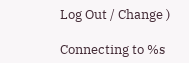Log Out / Change )

Connecting to %s